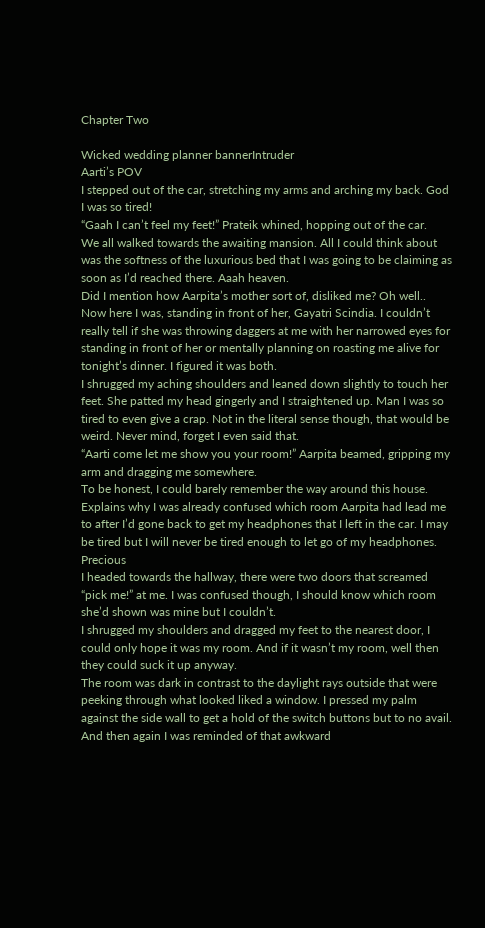Chapter Two

Wicked wedding planner bannerIntruder
Aarti’s POV
I stepped out of the car, stretching my arms and arching my back. God I was so tired!
“Gaah I can’t feel my feet!” Prateik whined, hopping out of the car.
We all walked towards the awaiting mansion. All I could think about was the softness of the luxurious bed that I was going to be claiming as soon as I’d reached there. Aaah heaven.
Did I mention how Aarpita’s mother sort of, disliked me? Oh well..
Now here I was, standing in front of her, Gayatri Scindia. I couldn’t really tell if she was throwing daggers at me with her narrowed eyes for standing in front of her or mentally planning on roasting me alive for tonight’s dinner. I figured it was both.
I shrugged my aching shoulders and leaned down slightly to touch her feet. She patted my head gingerly and I straightened up. Man I was so tired to even give a crap. Not in the literal sense though, that would be weird. Never mind, forget I even said that.
“Aarti come let me show you your room!” Aarpita beamed, gripping my arm and dragging me somewhere.
To be honest, I could barely remember the way around this house. Explains why I was already confused which room Aarpita had lead me to after I’d gone back to get my headphones that I left in the car. I may be tired but I will never be tired enough to let go of my headphones. Precious
I headed towards the hallway, there were two doors that screamed “pick me!” at me. I was confused though, I should know which room she’d shown was mine but I couldn’t.
I shrugged my shoulders and dragged my feet to the nearest door, I could only hope it was my room. And if it wasn’t my room, well then they could suck it up anyway.
The room was dark in contrast to the daylight rays outside that were peeking through what looked liked a window. I pressed my palm against the side wall to get a hold of the switch buttons but to no avail. And then again I was reminded of that awkward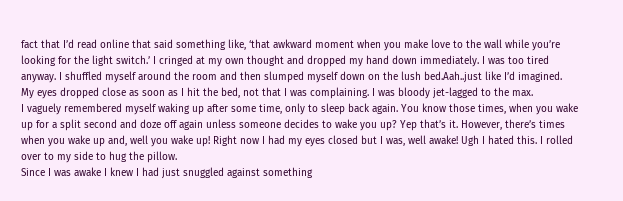fact that I’d read online that said something like, ‘that awkward moment when you make love to the wall while you’re looking for the light switch.’ I cringed at my own thought and dropped my hand down immediately. I was too tired anyway. I shuffled myself around the room and then slumped myself down on the lush bed.Aah..just like I’d imagined.
My eyes dropped close as soon as I hit the bed, not that I was complaining. I was bloody jet-lagged to the max.
I vaguely remembered myself waking up after some time, only to sleep back again. You know those times, when you wake up for a split second and doze off again unless someone decides to wake you up? Yep that’s it. However, there’s times when you wake up and, well you wake up! Right now I had my eyes closed but I was, well awake! Ugh I hated this. I rolled over to my side to hug the pillow.
Since I was awake I knew I had just snuggled against something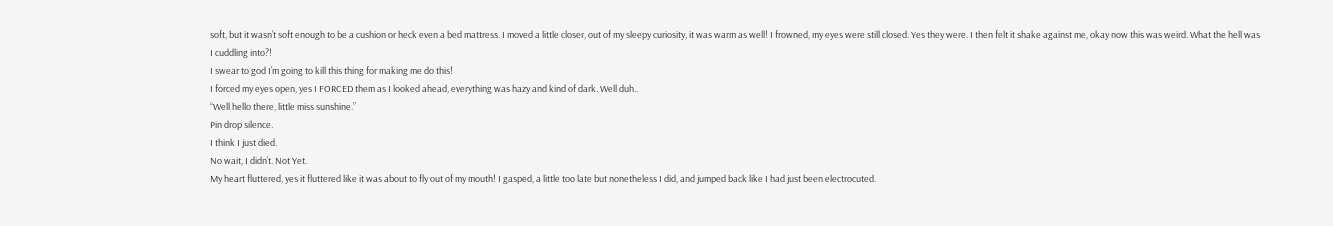soft, but it wasn’t soft enough to be a cushion or heck even a bed mattress. I moved a little closer, out of my sleepy curiosity, it was warm as well! I frowned, my eyes were still closed. Yes they were. I then felt it shake against me, okay now this was weird. What the hell was I cuddling into?!
I swear to god I’m going to kill this thing for making me do this!
I forced my eyes open, yes I FORCED them as I looked ahead, everything was hazy and kind of dark. Well duh..
“Well hello there, little miss sunshine.”
Pin drop silence.
I think I just died.
No wait, I didn’t. Not Yet.
My heart fluttered, yes it fluttered like it was about to fly out of my mouth! I gasped, a little too late but nonetheless I did, and jumped back like I had just been electrocuted.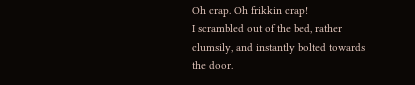Oh crap. Oh frikkin crap!
I scrambled out of the bed, rather clumsily, and instantly bolted towards the door.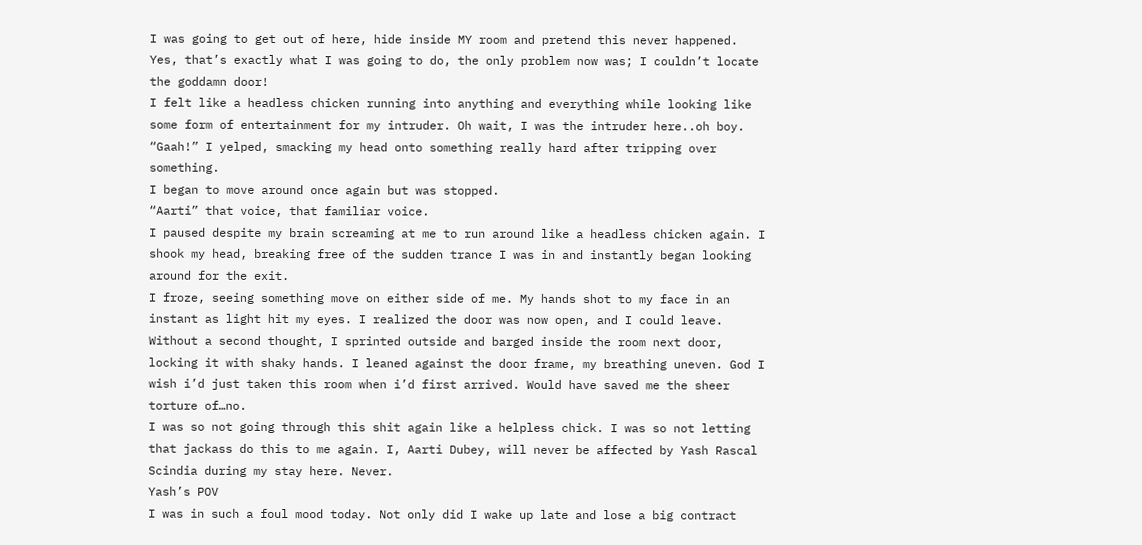I was going to get out of here, hide inside MY room and pretend this never happened.
Yes, that’s exactly what I was going to do, the only problem now was; I couldn’t locate the goddamn door!
I felt like a headless chicken running into anything and everything while looking like some form of entertainment for my intruder. Oh wait, I was the intruder here..oh boy.
“Gaah!” I yelped, smacking my head onto something really hard after tripping over something.
I began to move around once again but was stopped.
“Aarti” that voice, that familiar voice.
I paused despite my brain screaming at me to run around like a headless chicken again. I shook my head, breaking free of the sudden trance I was in and instantly began looking around for the exit.
I froze, seeing something move on either side of me. My hands shot to my face in an instant as light hit my eyes. I realized the door was now open, and I could leave. Without a second thought, I sprinted outside and barged inside the room next door, locking it with shaky hands. I leaned against the door frame, my breathing uneven. God I wish i’d just taken this room when i’d first arrived. Would have saved me the sheer torture of…no.
I was so not going through this shit again like a helpless chick. I was so not letting that jackass do this to me again. I, Aarti Dubey, will never be affected by Yash Rascal Scindia during my stay here. Never.
Yash’s POV
I was in such a foul mood today. Not only did I wake up late and lose a big contract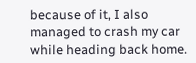because of it, I also managed to crash my car while heading back home.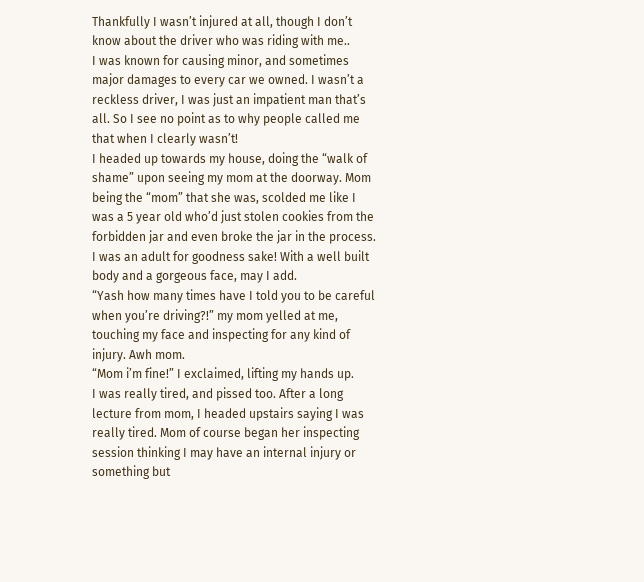Thankfully I wasn’t injured at all, though I don’t know about the driver who was riding with me..
I was known for causing minor, and sometimes major damages to every car we owned. I wasn’t a reckless driver, I was just an impatient man that’s all. So I see no point as to why people called me that when I clearly wasn’t!
I headed up towards my house, doing the “walk of shame” upon seeing my mom at the doorway. Mom being the “mom” that she was, scolded me like I was a 5 year old who’d just stolen cookies from the forbidden jar and even broke the jar in the process. I was an adult for goodness sake! With a well built body and a gorgeous face, may I add.
“Yash how many times have I told you to be careful when you’re driving?!” my mom yelled at me, touching my face and inspecting for any kind of injury. Awh mom.
“Mom i’m fine!” I exclaimed, lifting my hands up.
I was really tired, and pissed too. After a long lecture from mom, I headed upstairs saying I was really tired. Mom of course began her inspecting session thinking I may have an internal injury or something but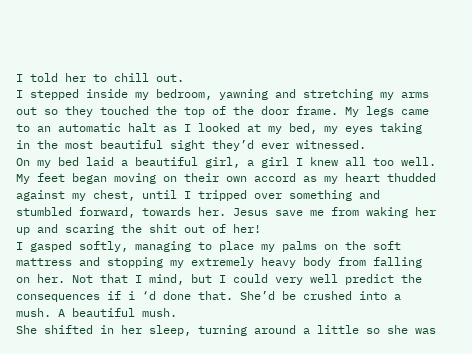I told her to chill out.
I stepped inside my bedroom, yawning and stretching my arms out so they touched the top of the door frame. My legs came to an automatic halt as I looked at my bed, my eyes taking in the most beautiful sight they’d ever witnessed.
On my bed laid a beautiful girl, a girl I knew all too well. My feet began moving on their own accord as my heart thudded against my chest, until I tripped over something and stumbled forward, towards her. Jesus save me from waking her up and scaring the shit out of her!
I gasped softly, managing to place my palms on the soft mattress and stopping my extremely heavy body from falling on her. Not that I mind, but I could very well predict the consequences if i ‘d done that. She’d be crushed into a mush. A beautiful mush.
She shifted in her sleep, turning around a little so she was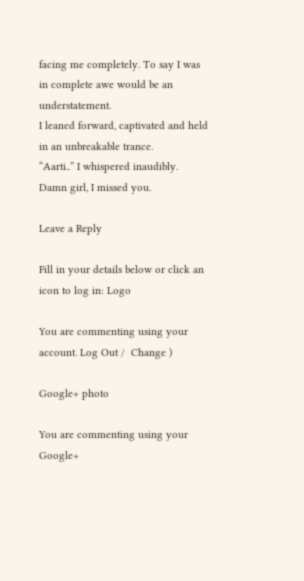facing me completely. To say I was in complete awe would be an understatement.
I leaned forward, captivated and held in an unbreakable trance.
“Aarti..” I whispered inaudibly.
Damn girl, I missed you.

Leave a Reply

Fill in your details below or click an icon to log in: Logo

You are commenting using your account. Log Out /  Change )

Google+ photo

You are commenting using your Google+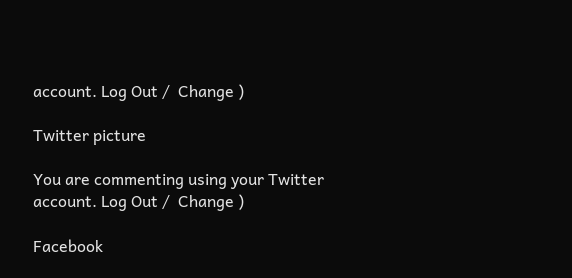account. Log Out /  Change )

Twitter picture

You are commenting using your Twitter account. Log Out /  Change )

Facebook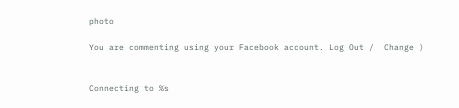photo

You are commenting using your Facebook account. Log Out /  Change )


Connecting to %s